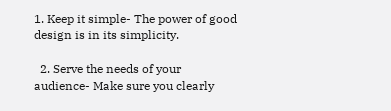1. Keep it simple- The power of good design is in its simplicity.

  2. Serve the needs of your audience- Make sure you clearly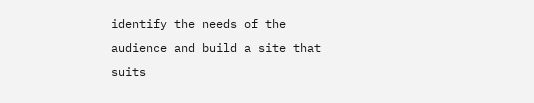identify the needs of the audience and build a site that suits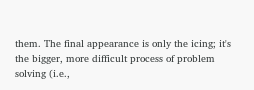them. The final appearance is only the icing; it's the bigger, more difficult process of problem solving (i.e.,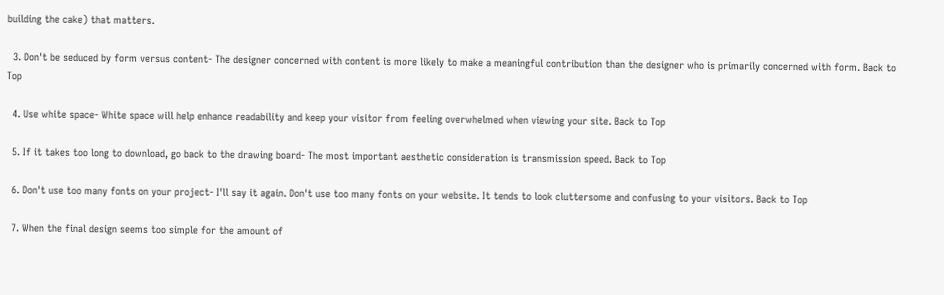building the cake) that matters.

  3. Don't be seduced by form versus content- The designer concerned with content is more likely to make a meaningful contribution than the designer who is primarily concerned with form. Back to Top

  4. Use white space- White space will help enhance readability and keep your visitor from feeling overwhelmed when viewing your site. Back to Top

  5. If it takes too long to download, go back to the drawing board- The most important aesthetic consideration is transmission speed. Back to Top

  6. Don't use too many fonts on your project- I'll say it again. Don't use too many fonts on your website. It tends to look cluttersome and confusing to your visitors. Back to Top

  7. When the final design seems too simple for the amount of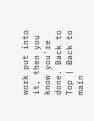work put into it, then you know you're done. Back to Top | Back to main